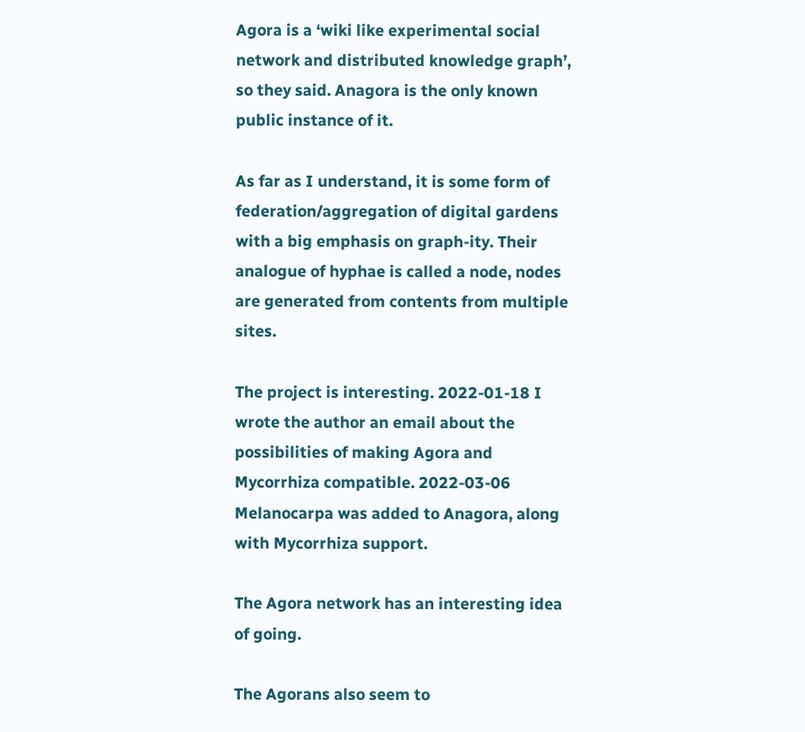Agora is a ‘wiki like experimental social network and distributed knowledge graph’, so they said. Anagora is the only known public instance of it.

As far as I understand, it is some form of federation/aggregation of digital gardens with a big emphasis on graph-ity. Their analogue of hyphae is called a node, nodes are generated from contents from multiple sites.

The project is interesting. 2022-01-18 I wrote the author an email about the possibilities of making Agora and Mycorrhiza compatible. 2022-03-06 Melanocarpa was added to Anagora, along with Mycorrhiza support.

The Agora network has an interesting idea of going.

The Agorans also seem to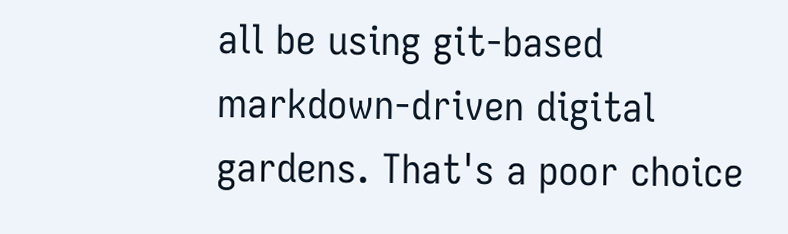all be using git-based markdown-driven digital gardens. That's a poor choice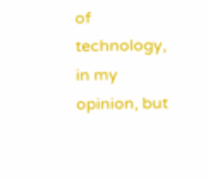of technology, in my opinion, but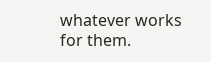whatever works for them.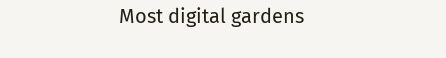Most digital gardens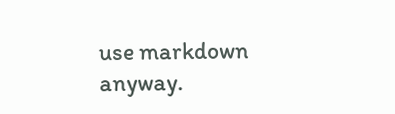use markdown anyway.